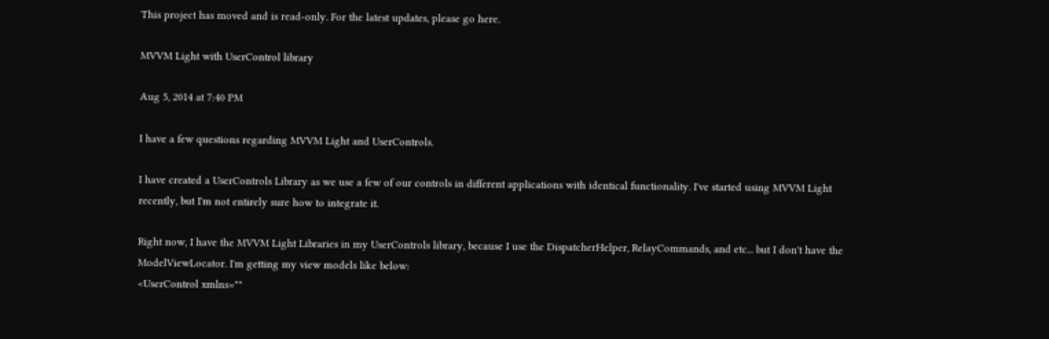This project has moved and is read-only. For the latest updates, please go here.

MVVM Light with UserControl library

Aug 5, 2014 at 7:40 PM

I have a few questions regarding MVVM Light and UserControls.

I have created a UserControls Library as we use a few of our controls in different applications with identical functionality. I've started using MVVM Light recently, but I'm not entirely sure how to integrate it.

Right now, I have the MVVM Light Libraries in my UserControls library, because I use the DispatcherHelper, RelayCommands, and etc... but I don't have the ModelViewLocator. I'm getting my view models like below:
<UserControl xmlns=""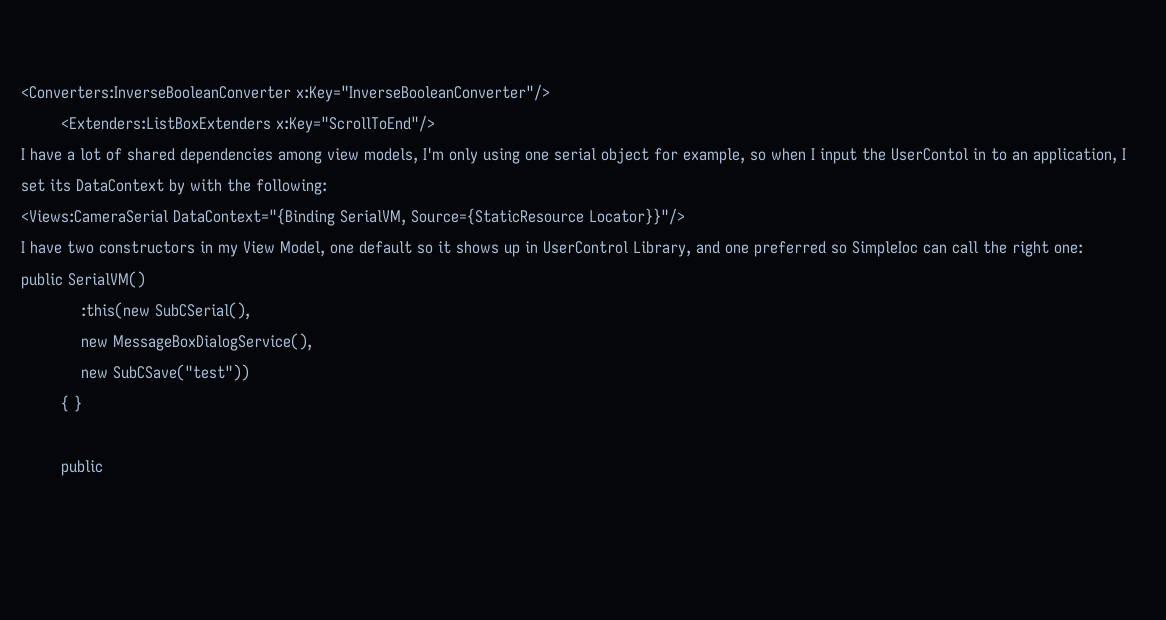<Converters:InverseBooleanConverter x:Key="InverseBooleanConverter"/>
        <Extenders:ListBoxExtenders x:Key="ScrollToEnd"/>
I have a lot of shared dependencies among view models, I'm only using one serial object for example, so when I input the UserContol in to an application, I set its DataContext by with the following:
<Views:CameraSerial DataContext="{Binding SerialVM, Source={StaticResource Locator}}"/>
I have two constructors in my View Model, one default so it shows up in UserControl Library, and one preferred so SimpleIoc can call the right one:
public SerialVM()
            :this(new SubCSerial(),
            new MessageBoxDialogService(),
            new SubCSave("test"))
        { }

        public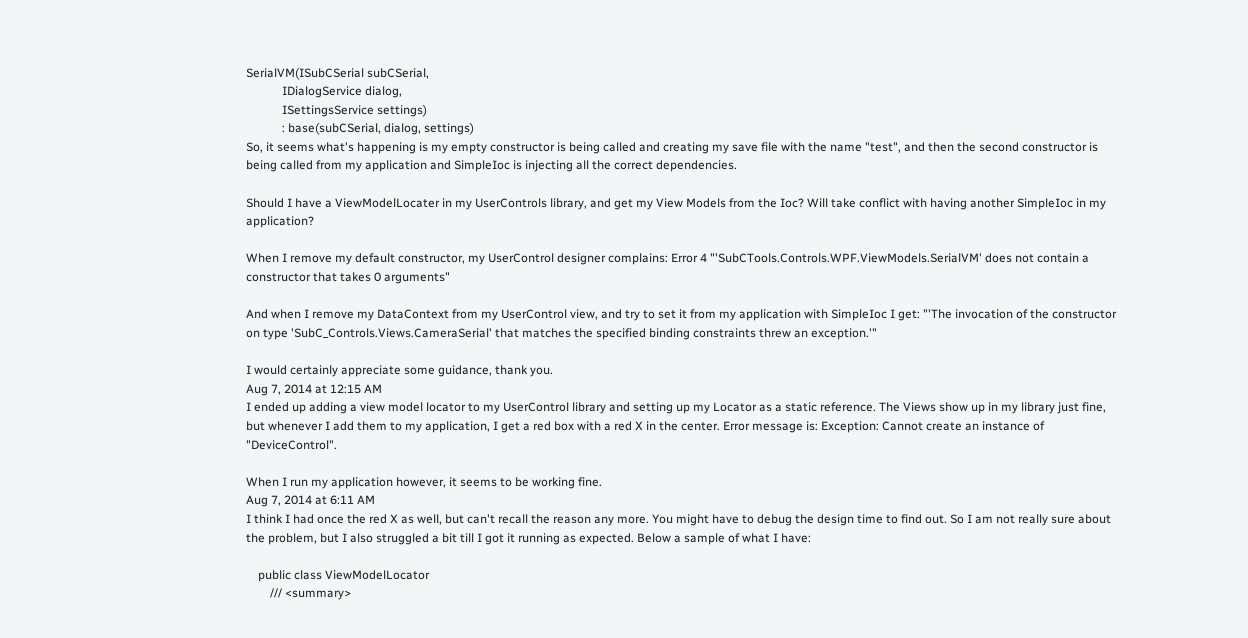SerialVM(ISubCSerial subCSerial,
            IDialogService dialog,
            ISettingsService settings)
            : base(subCSerial, dialog, settings)
So, it seems what's happening is my empty constructor is being called and creating my save file with the name "test", and then the second constructor is being called from my application and SimpleIoc is injecting all the correct dependencies.

Should I have a ViewModelLocater in my UserControls library, and get my View Models from the Ioc? Will take conflict with having another SimpleIoc in my application?

When I remove my default constructor, my UserControl designer complains: Error 4 "'SubCTools.Controls.WPF.ViewModels.SerialVM' does not contain a constructor that takes 0 arguments"

And when I remove my DataContext from my UserControl view, and try to set it from my application with SimpleIoc I get: "'The invocation of the constructor on type 'SubC_Controls.Views.CameraSerial' that matches the specified binding constraints threw an exception.'"

I would certainly appreciate some guidance, thank you.
Aug 7, 2014 at 12:15 AM
I ended up adding a view model locator to my UserControl library and setting up my Locator as a static reference. The Views show up in my library just fine, but whenever I add them to my application, I get a red box with a red X in the center. Error message is: Exception: Cannot create an instance of "DeviceControl".

When I run my application however, it seems to be working fine.
Aug 7, 2014 at 6:11 AM
I think I had once the red X as well, but can't recall the reason any more. You might have to debug the design time to find out. So I am not really sure about the problem, but I also struggled a bit till I got it running as expected. Below a sample of what I have:

    public class ViewModelLocator
        /// <summary>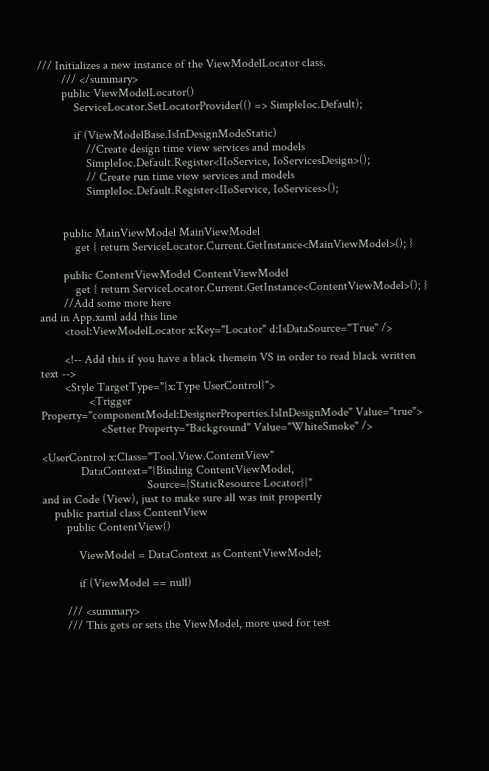/// Initializes a new instance of the ViewModelLocator class.
        /// </summary>
        public ViewModelLocator()
            ServiceLocator.SetLocatorProvider(() => SimpleIoc.Default);

            if (ViewModelBase.IsInDesignModeStatic)
                //Create design time view services and models
                SimpleIoc.Default.Register<IIoService, IoServicesDesign>();
                // Create run time view services and models
                SimpleIoc.Default.Register<IIoService, IoServices>();


        public MainViewModel MainViewModel
            get { return ServiceLocator.Current.GetInstance<MainViewModel>(); }

        public ContentViewModel ContentViewModel
            get { return ServiceLocator.Current.GetInstance<ContentViewModel>(); }
        //Add some more here
and in App.xaml add this line
        <tool:ViewModelLocator x:Key="Locator" d:IsDataSource="True" />

        <!-- Add this if you have a black themein VS in order to read black written text -->
        <Style TargetType="{x:Type UserControl}">
                <Trigger Property="componentModel:DesignerProperties.IsInDesignMode" Value="true">
                    <Setter Property="Background" Value="WhiteSmoke" />

<UserControl x:Class="Tool.View.ContentView"
             DataContext="{Binding ContentViewModel,
                                   Source={StaticResource Locator}}"
and in Code (View), just to make sure all was init propertly
    public partial class ContentView
        public ContentView()

            ViewModel = DataContext as ContentViewModel;

            if (ViewModel == null)

        /// <summary>
        /// This gets or sets the ViewModel, more used for test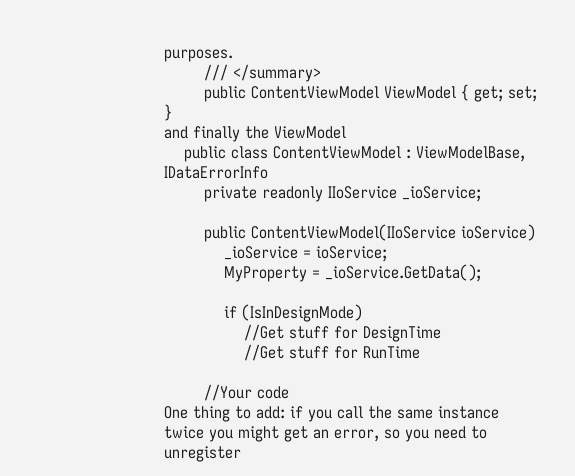purposes.
        /// </summary>
        public ContentViewModel ViewModel { get; set; }
and finally the ViewModel
    public class ContentViewModel : ViewModelBase, IDataErrorInfo
        private readonly IIoService _ioService;

        public ContentViewModel(IIoService ioService)
            _ioService = ioService;
            MyProperty = _ioService.GetData();

            if (IsInDesignMode)
                //Get stuff for DesignTime
                //Get stuff for RunTime

        //Your code
One thing to add: if you call the same instance twice you might get an error, so you need to unregister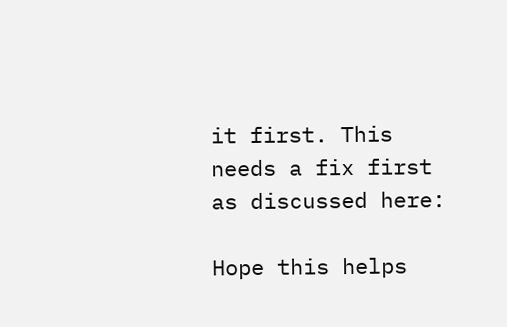it first. This needs a fix first as discussed here:

Hope this helps